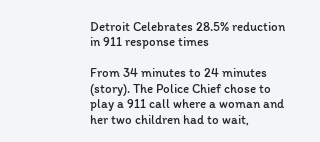Detroit Celebrates 28.5% reduction in 911 response times

From 34 minutes to 24 minutes (story). The Police Chief chose to play a 911 call where a woman and her two children had to wait,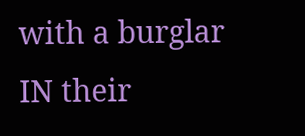with a burglar IN their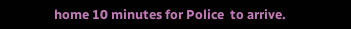home 10 minutes for Police  to arrive.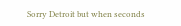Sorry Detroit but when seconds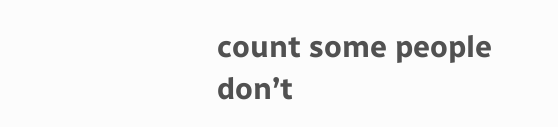count some people don’t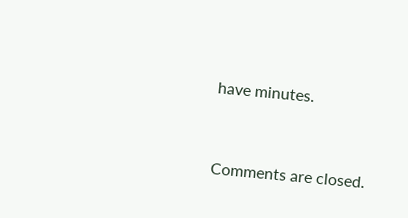have minutes.


Comments are closed.